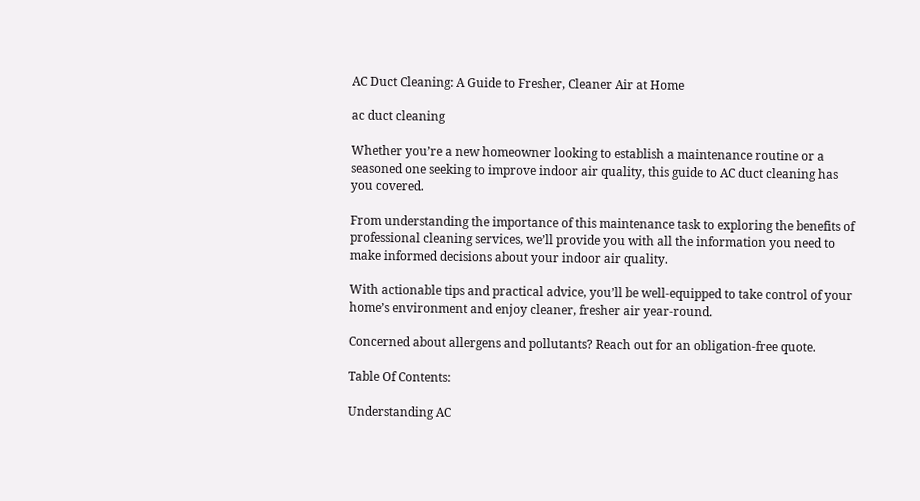AC Duct Cleaning: A Guide to Fresher, Cleaner Air at Home

ac duct cleaning

Whether you’re a new homeowner looking to establish a maintenance routine or a seasoned one seeking to improve indoor air quality, this guide to AC duct cleaning has you covered.

From understanding the importance of this maintenance task to exploring the benefits of professional cleaning services, we’ll provide you with all the information you need to make informed decisions about your indoor air quality.

With actionable tips and practical advice, you’ll be well-equipped to take control of your home’s environment and enjoy cleaner, fresher air year-round.

Concerned about allergens and pollutants? Reach out for an obligation-free quote.

Table Of Contents:

Understanding AC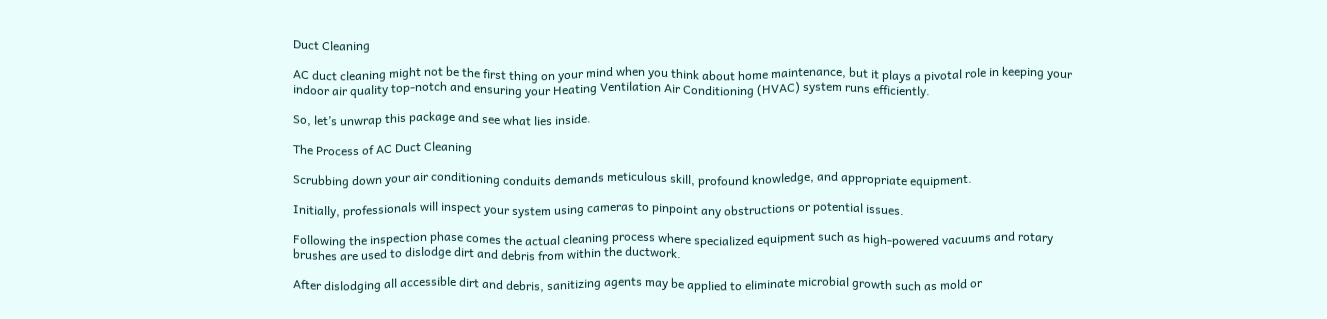Duct Cleaning

AC duct cleaning might not be the first thing on your mind when you think about home maintenance, but it plays a pivotal role in keeping your indoor air quality top-notch and ensuring your Heating Ventilation Air Conditioning (HVAC) system runs efficiently.

So, let’s unwrap this package and see what lies inside.

The Process of AC Duct Cleaning

Scrubbing down your air conditioning conduits demands meticulous skill, profound knowledge, and appropriate equipment.

Initially, professionals will inspect your system using cameras to pinpoint any obstructions or potential issues.

Following the inspection phase comes the actual cleaning process where specialized equipment such as high-powered vacuums and rotary brushes are used to dislodge dirt and debris from within the ductwork.

After dislodging all accessible dirt and debris, sanitizing agents may be applied to eliminate microbial growth such as mold or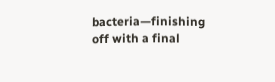bacteria—finishing off with a final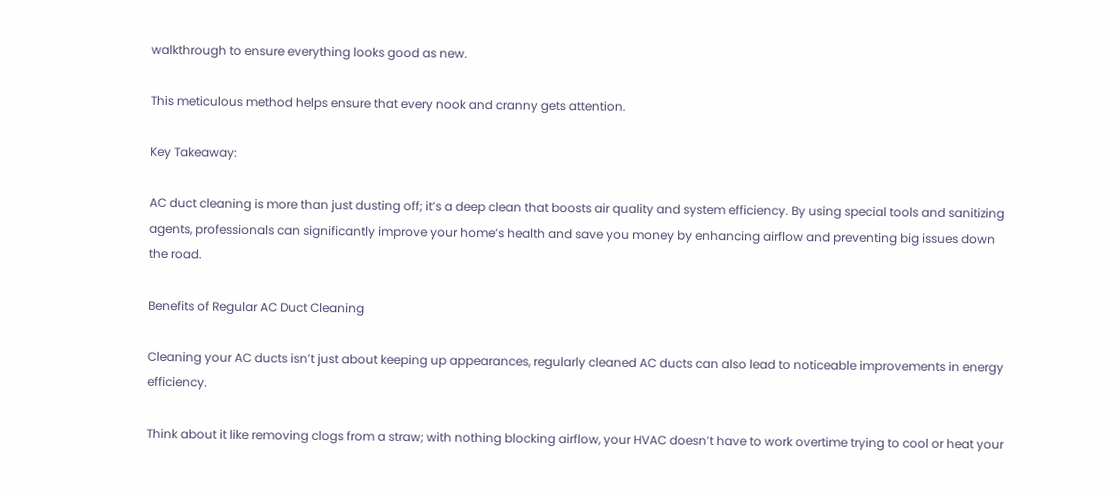walkthrough to ensure everything looks good as new.

This meticulous method helps ensure that every nook and cranny gets attention.

Key Takeaway:

AC duct cleaning is more than just dusting off; it’s a deep clean that boosts air quality and system efficiency. By using special tools and sanitizing agents, professionals can significantly improve your home’s health and save you money by enhancing airflow and preventing big issues down the road.

Benefits of Regular AC Duct Cleaning

Cleaning your AC ducts isn’t just about keeping up appearances, regularly cleaned AC ducts can also lead to noticeable improvements in energy efficiency.

Think about it like removing clogs from a straw; with nothing blocking airflow, your HVAC doesn’t have to work overtime trying to cool or heat your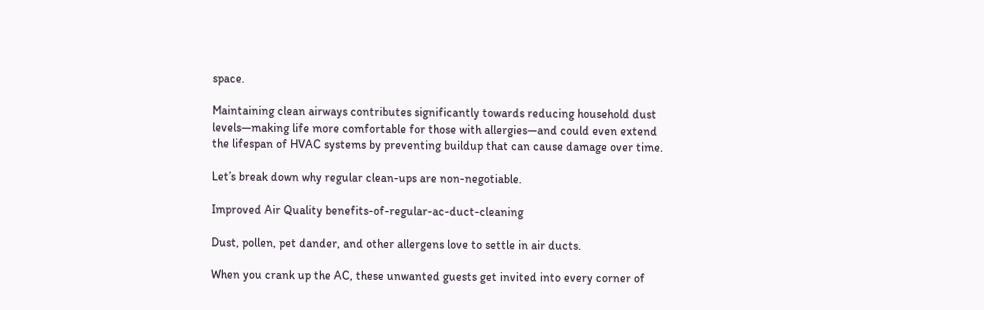space.

Maintaining clean airways contributes significantly towards reducing household dust levels—making life more comfortable for those with allergies—and could even extend the lifespan of HVAC systems by preventing buildup that can cause damage over time.

Let’s break down why regular clean-ups are non-negotiable.

Improved Air Quality benefits-of-regular-ac-duct-cleaning

Dust, pollen, pet dander, and other allergens love to settle in air ducts.

When you crank up the AC, these unwanted guests get invited into every corner of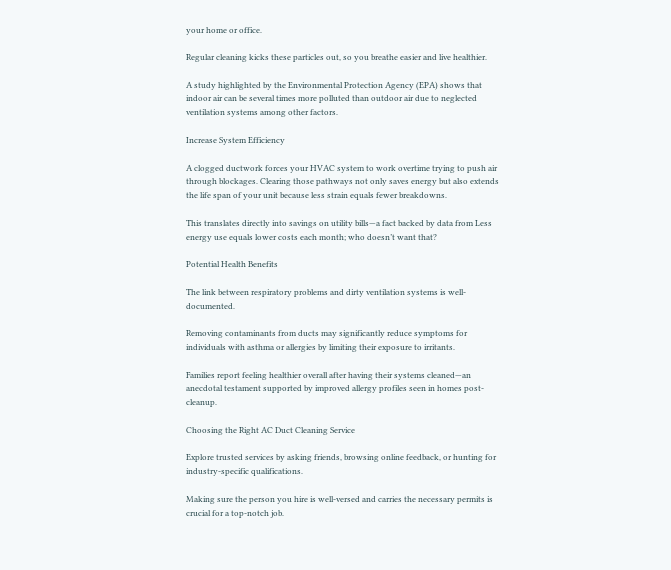your home or office.

Regular cleaning kicks these particles out, so you breathe easier and live healthier.

A study highlighted by the Environmental Protection Agency (EPA) shows that indoor air can be several times more polluted than outdoor air due to neglected ventilation systems among other factors.

Increase System Efficiency

A clogged ductwork forces your HVAC system to work overtime trying to push air through blockages. Clearing those pathways not only saves energy but also extends the life span of your unit because less strain equals fewer breakdowns.

This translates directly into savings on utility bills—a fact backed by data from Less energy use equals lower costs each month; who doesn’t want that?

Potential Health Benefits

The link between respiratory problems and dirty ventilation systems is well-documented.

Removing contaminants from ducts may significantly reduce symptoms for individuals with asthma or allergies by limiting their exposure to irritants.

Families report feeling healthier overall after having their systems cleaned—an anecdotal testament supported by improved allergy profiles seen in homes post-cleanup.

Choosing the Right AC Duct Cleaning Service

Explore trusted services by asking friends, browsing online feedback, or hunting for industry-specific qualifications.

Making sure the person you hire is well-versed and carries the necessary permits is crucial for a top-notch job.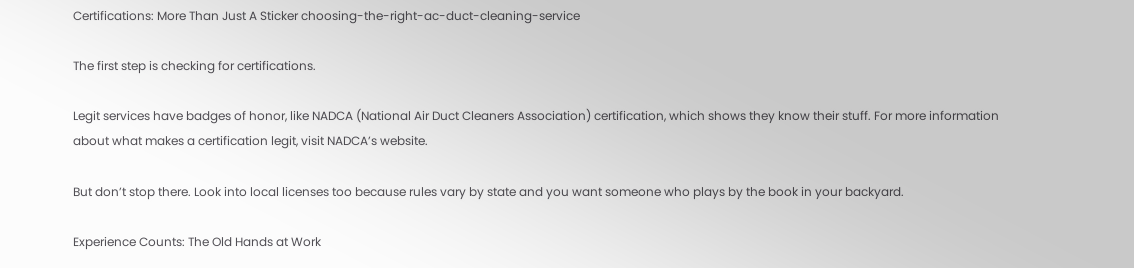Certifications: More Than Just A Sticker choosing-the-right-ac-duct-cleaning-service

The first step is checking for certifications.

Legit services have badges of honor, like NADCA (National Air Duct Cleaners Association) certification, which shows they know their stuff. For more information about what makes a certification legit, visit NADCA’s website.

But don’t stop there. Look into local licenses too because rules vary by state and you want someone who plays by the book in your backyard.

Experience Counts: The Old Hands at Work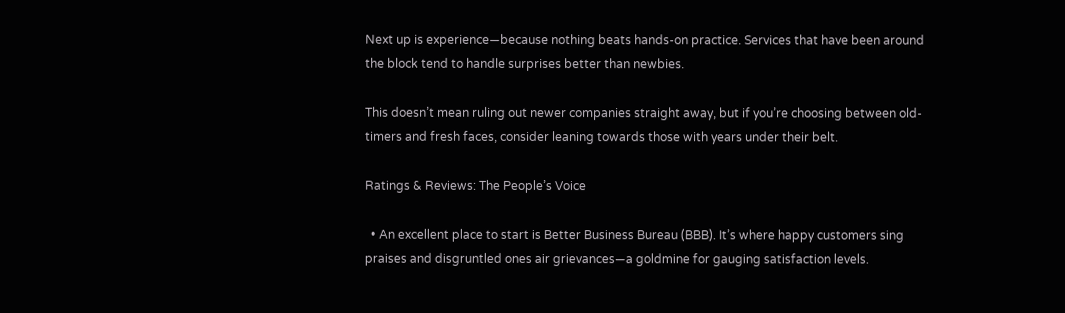Next up is experience—because nothing beats hands-on practice. Services that have been around the block tend to handle surprises better than newbies.

This doesn’t mean ruling out newer companies straight away, but if you’re choosing between old-timers and fresh faces, consider leaning towards those with years under their belt.

Ratings & Reviews: The People’s Voice

  • An excellent place to start is Better Business Bureau (BBB). It’s where happy customers sing praises and disgruntled ones air grievances—a goldmine for gauging satisfaction levels.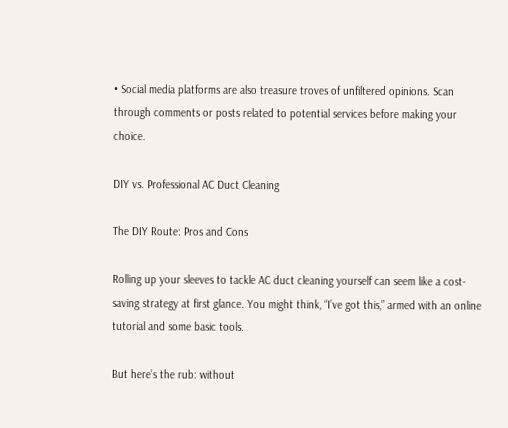• Social media platforms are also treasure troves of unfiltered opinions. Scan through comments or posts related to potential services before making your choice.

DIY vs. Professional AC Duct Cleaning

The DIY Route: Pros and Cons

Rolling up your sleeves to tackle AC duct cleaning yourself can seem like a cost-saving strategy at first glance. You might think, “I’ve got this,” armed with an online tutorial and some basic tools.

But here’s the rub: without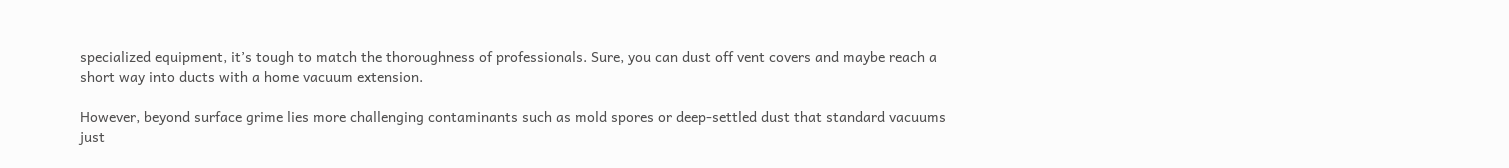specialized equipment, it’s tough to match the thoroughness of professionals. Sure, you can dust off vent covers and maybe reach a short way into ducts with a home vacuum extension.

However, beyond surface grime lies more challenging contaminants such as mold spores or deep-settled dust that standard vacuums just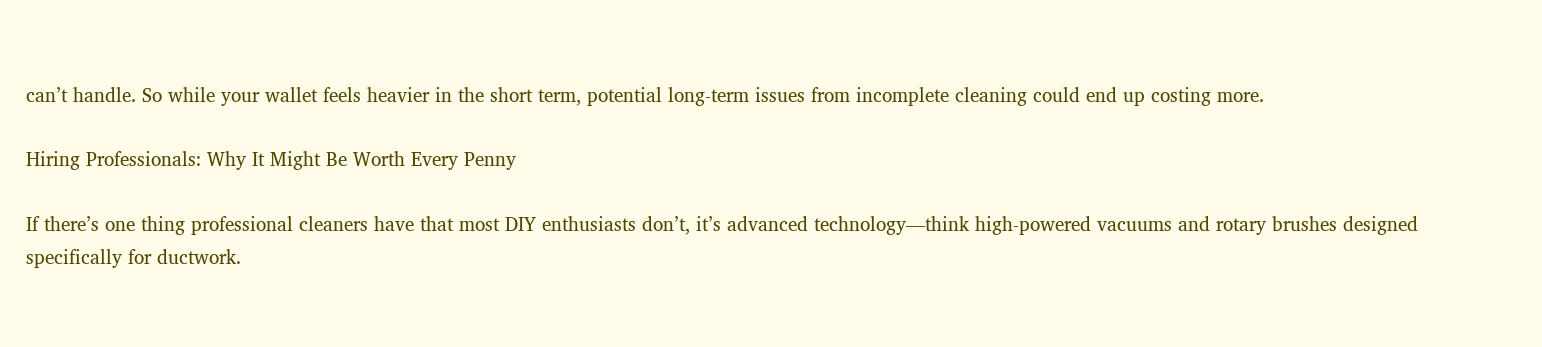can’t handle. So while your wallet feels heavier in the short term, potential long-term issues from incomplete cleaning could end up costing more.

Hiring Professionals: Why It Might Be Worth Every Penny

If there’s one thing professional cleaners have that most DIY enthusiasts don’t, it’s advanced technology—think high-powered vacuums and rotary brushes designed specifically for ductwork.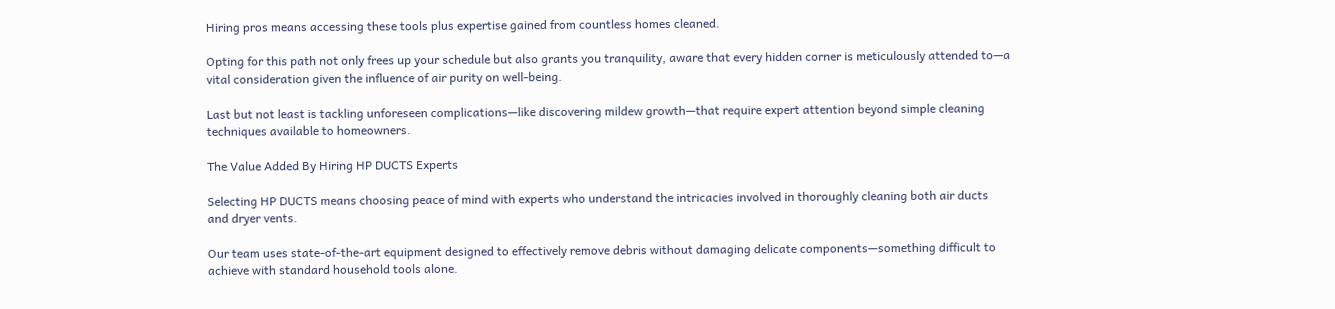Hiring pros means accessing these tools plus expertise gained from countless homes cleaned.

Opting for this path not only frees up your schedule but also grants you tranquility, aware that every hidden corner is meticulously attended to—a vital consideration given the influence of air purity on well-being.

Last but not least is tackling unforeseen complications—like discovering mildew growth—that require expert attention beyond simple cleaning techniques available to homeowners.

The Value Added By Hiring HP DUCTS Experts

Selecting HP DUCTS means choosing peace of mind with experts who understand the intricacies involved in thoroughly cleaning both air ducts and dryer vents.

Our team uses state-of-the-art equipment designed to effectively remove debris without damaging delicate components—something difficult to achieve with standard household tools alone.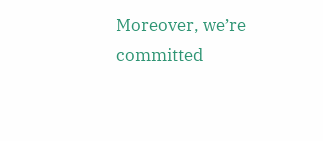Moreover, we’re committed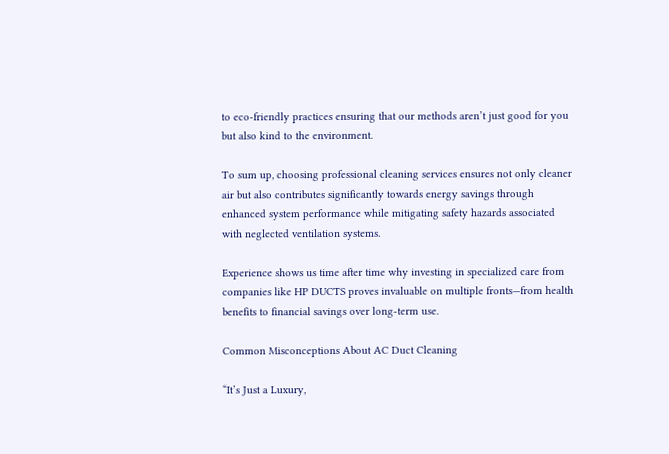to eco-friendly practices ensuring that our methods aren’t just good for you but also kind to the environment.

To sum up, choosing professional cleaning services ensures not only cleaner air but also contributes significantly towards energy savings through enhanced system performance while mitigating safety hazards associated with neglected ventilation systems.

Experience shows us time after time why investing in specialized care from companies like HP DUCTS proves invaluable on multiple fronts—from health benefits to financial savings over long-term use.

Common Misconceptions About AC Duct Cleaning

“It’s Just a Luxury,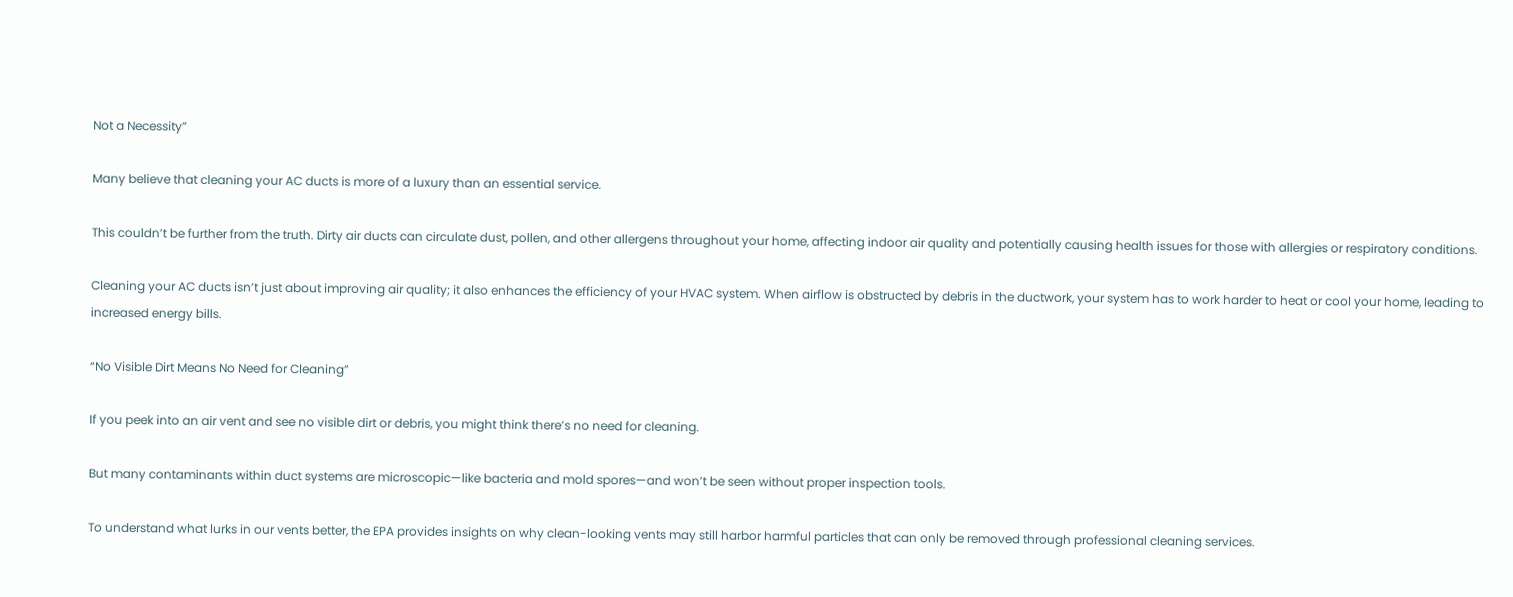Not a Necessity”

Many believe that cleaning your AC ducts is more of a luxury than an essential service.

This couldn’t be further from the truth. Dirty air ducts can circulate dust, pollen, and other allergens throughout your home, affecting indoor air quality and potentially causing health issues for those with allergies or respiratory conditions.

Cleaning your AC ducts isn’t just about improving air quality; it also enhances the efficiency of your HVAC system. When airflow is obstructed by debris in the ductwork, your system has to work harder to heat or cool your home, leading to increased energy bills.

“No Visible Dirt Means No Need for Cleaning”

If you peek into an air vent and see no visible dirt or debris, you might think there’s no need for cleaning.

But many contaminants within duct systems are microscopic—like bacteria and mold spores—and won’t be seen without proper inspection tools.

To understand what lurks in our vents better, the EPA provides insights on why clean-looking vents may still harbor harmful particles that can only be removed through professional cleaning services.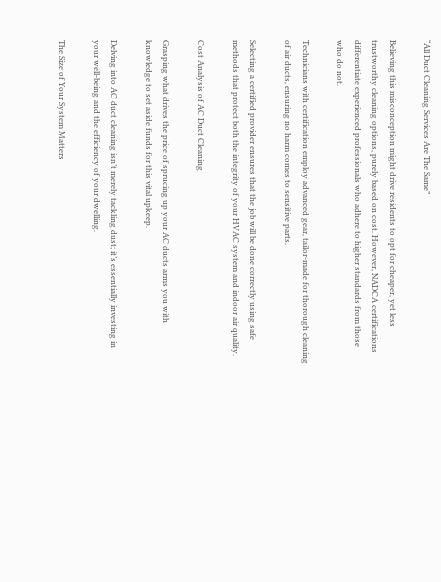“All Duct Cleaning Services Are The Same”

Believing this misconception might drive residents to opt for cheaper, yet less trustworthy cleaning options, purely based on cost. However, NADCA certifications differentiate experienced professionals who adhere to higher standards from those who do not.

Technicians with certification employ advanced gear, tailor-made for thorough cleaning of air ducts, ensuring no harm comes to sensitive parts.

Selecting a certified provider ensures that the job will be done correctly using safe methods that protect both the integrity of your HVAC system and indoor air quality.

Cost Analysis of AC Duct Cleaning

Grasping what drives the price of sprucing up your AC ducts arms you with knowledge to set aside funds for this vital upkeep.

Delving into AC duct cleaning isn’t merely tackling dust; it’s essentially investing in your well-being and the efficiency of your dwelling.

The Size of Your System Matters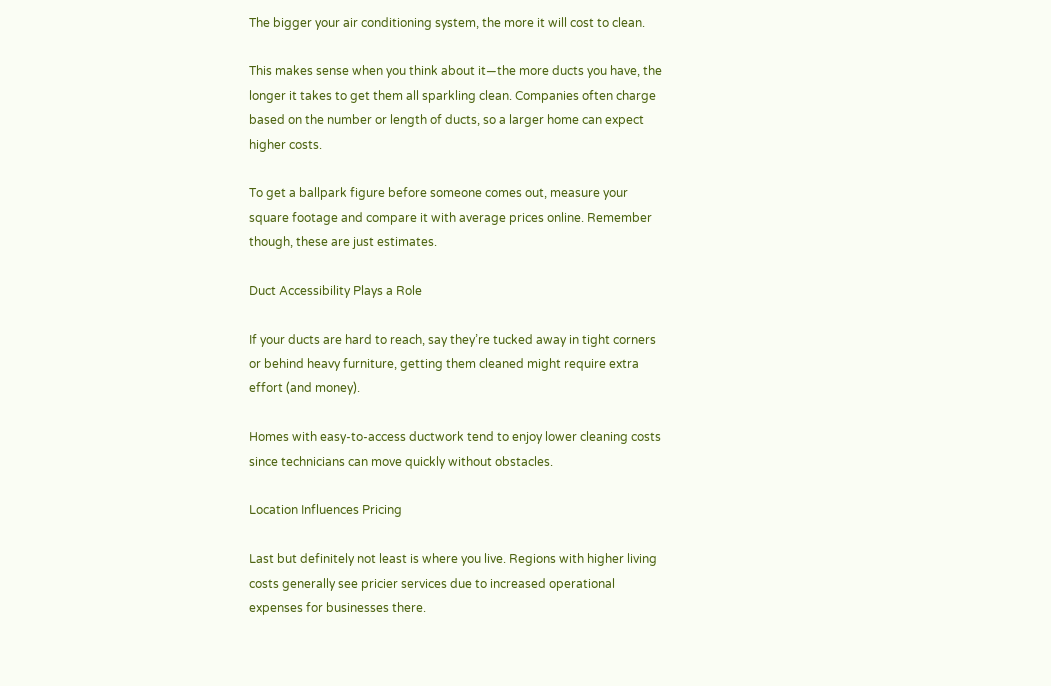The bigger your air conditioning system, the more it will cost to clean.

This makes sense when you think about it—the more ducts you have, the longer it takes to get them all sparkling clean. Companies often charge based on the number or length of ducts, so a larger home can expect higher costs.

To get a ballpark figure before someone comes out, measure your square footage and compare it with average prices online. Remember though, these are just estimates.

Duct Accessibility Plays a Role

If your ducts are hard to reach, say they’re tucked away in tight corners or behind heavy furniture, getting them cleaned might require extra effort (and money).

Homes with easy-to-access ductwork tend to enjoy lower cleaning costs since technicians can move quickly without obstacles.

Location Influences Pricing

Last but definitely not least is where you live. Regions with higher living costs generally see pricier services due to increased operational expenses for businesses there.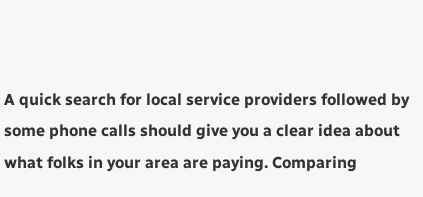A quick search for local service providers followed by some phone calls should give you a clear idea about what folks in your area are paying. Comparing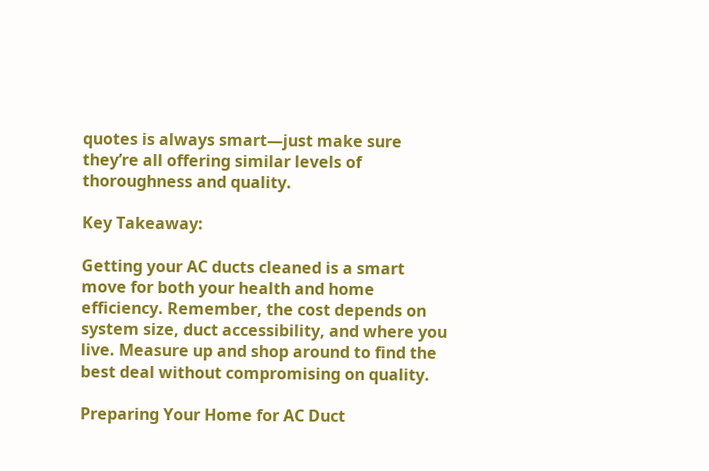quotes is always smart—just make sure they’re all offering similar levels of thoroughness and quality.

Key Takeaway:

Getting your AC ducts cleaned is a smart move for both your health and home efficiency. Remember, the cost depends on system size, duct accessibility, and where you live. Measure up and shop around to find the best deal without compromising on quality.

Preparing Your Home for AC Duct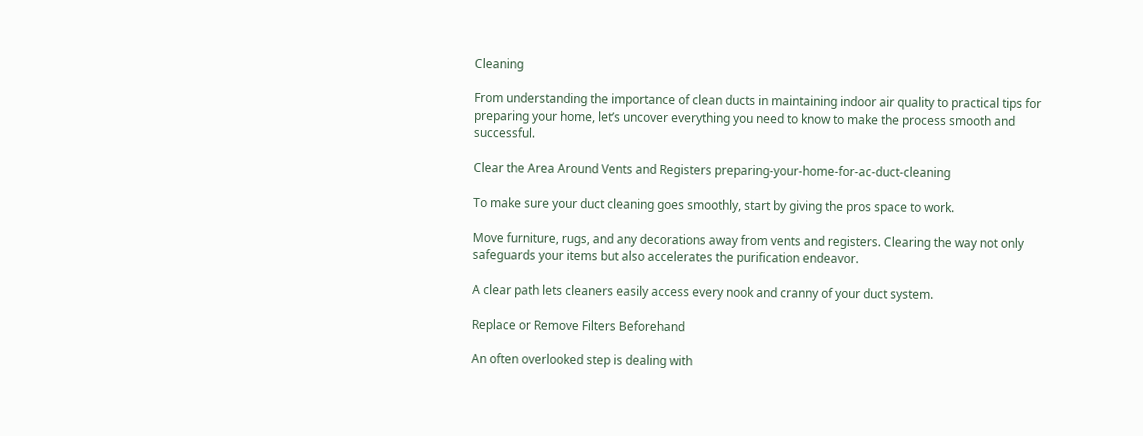Cleaning

From understanding the importance of clean ducts in maintaining indoor air quality to practical tips for preparing your home, let’s uncover everything you need to know to make the process smooth and successful.

Clear the Area Around Vents and Registers preparing-your-home-for-ac-duct-cleaning

To make sure your duct cleaning goes smoothly, start by giving the pros space to work.

Move furniture, rugs, and any decorations away from vents and registers. Clearing the way not only safeguards your items but also accelerates the purification endeavor.

A clear path lets cleaners easily access every nook and cranny of your duct system.

Replace or Remove Filters Beforehand

An often overlooked step is dealing with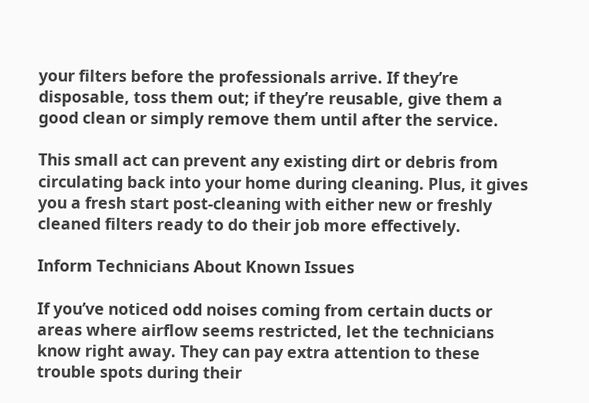your filters before the professionals arrive. If they’re disposable, toss them out; if they’re reusable, give them a good clean or simply remove them until after the service.

This small act can prevent any existing dirt or debris from circulating back into your home during cleaning. Plus, it gives you a fresh start post-cleaning with either new or freshly cleaned filters ready to do their job more effectively.

Inform Technicians About Known Issues

If you’ve noticed odd noises coming from certain ducts or areas where airflow seems restricted, let the technicians know right away. They can pay extra attention to these trouble spots during their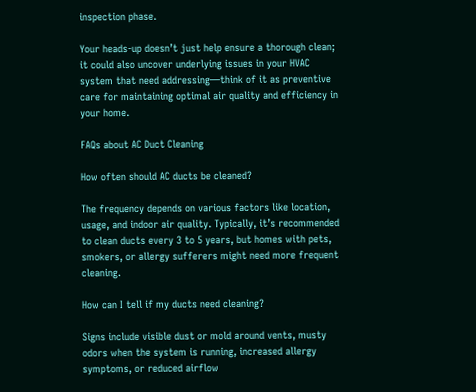inspection phase.

Your heads-up doesn’t just help ensure a thorough clean; it could also uncover underlying issues in your HVAC system that need addressing—think of it as preventive care for maintaining optimal air quality and efficiency in your home.

FAQs about AC Duct Cleaning

How often should AC ducts be cleaned?

The frequency depends on various factors like location, usage, and indoor air quality. Typically, it’s recommended to clean ducts every 3 to 5 years, but homes with pets, smokers, or allergy sufferers might need more frequent cleaning.

How can I tell if my ducts need cleaning?

Signs include visible dust or mold around vents, musty odors when the system is running, increased allergy symptoms, or reduced airflow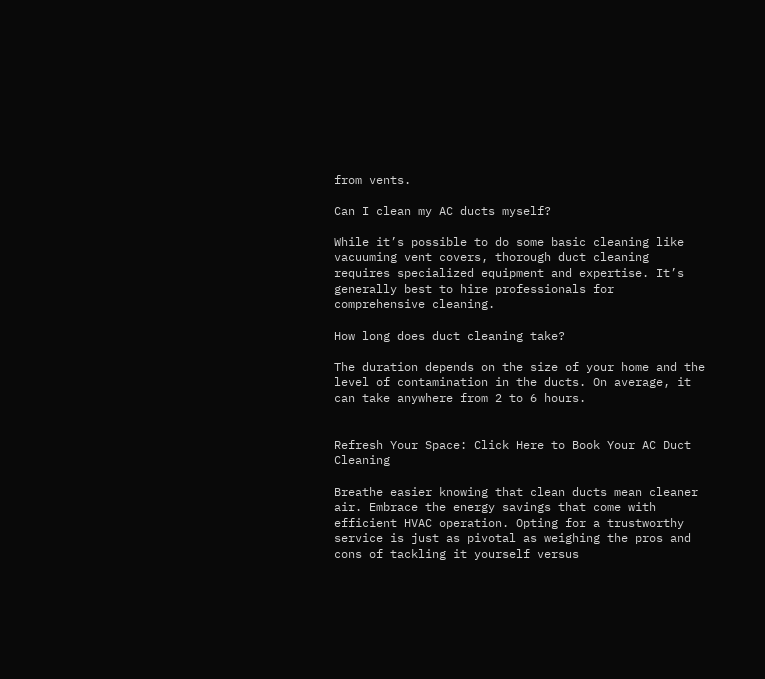from vents.

Can I clean my AC ducts myself?

While it’s possible to do some basic cleaning like vacuuming vent covers, thorough duct cleaning requires specialized equipment and expertise. It’s generally best to hire professionals for comprehensive cleaning.

How long does duct cleaning take?

The duration depends on the size of your home and the level of contamination in the ducts. On average, it can take anywhere from 2 to 6 hours.


Refresh Your Space: Click Here to Book Your AC Duct Cleaning

Breathe easier knowing that clean ducts mean cleaner air. Embrace the energy savings that come with efficient HVAC operation. Opting for a trustworthy service is just as pivotal as weighing the pros and cons of tackling it yourself versus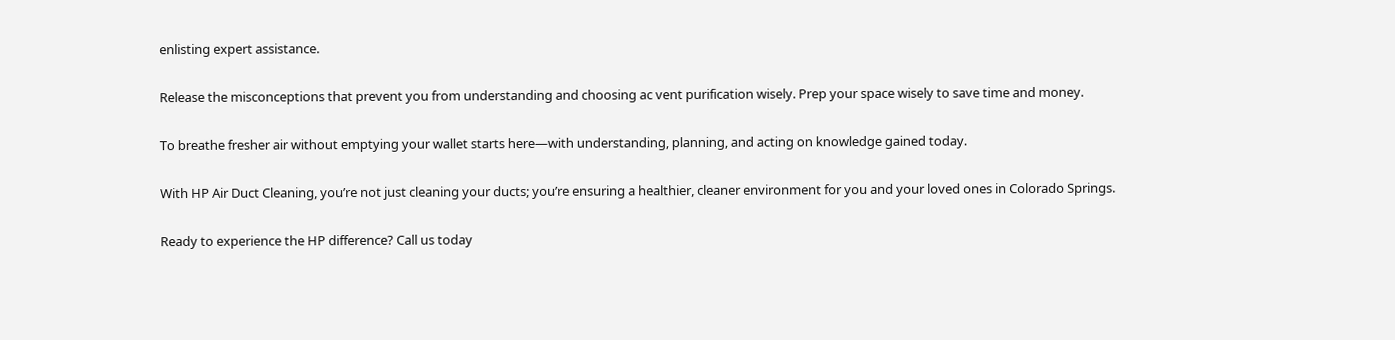enlisting expert assistance.

Release the misconceptions that prevent you from understanding and choosing ac vent purification wisely. Prep your space wisely to save time and money.

To breathe fresher air without emptying your wallet starts here—with understanding, planning, and acting on knowledge gained today.

With HP Air Duct Cleaning, you’re not just cleaning your ducts; you’re ensuring a healthier, cleaner environment for you and your loved ones in Colorado Springs.

Ready to experience the HP difference? Call us today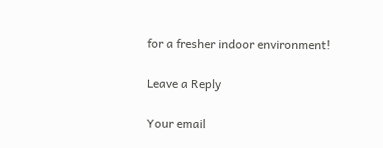for a fresher indoor environment!

Leave a Reply

Your email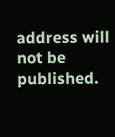address will not be published.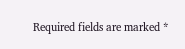Required fields are marked *